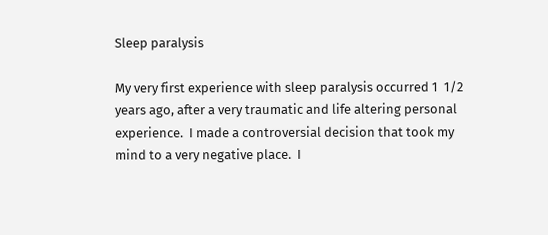Sleep paralysis

My very first experience with sleep paralysis occurred 1  1/2 years ago, after a very traumatic and life altering personal experience.  I made a controversial decision that took my mind to a very negative place.  I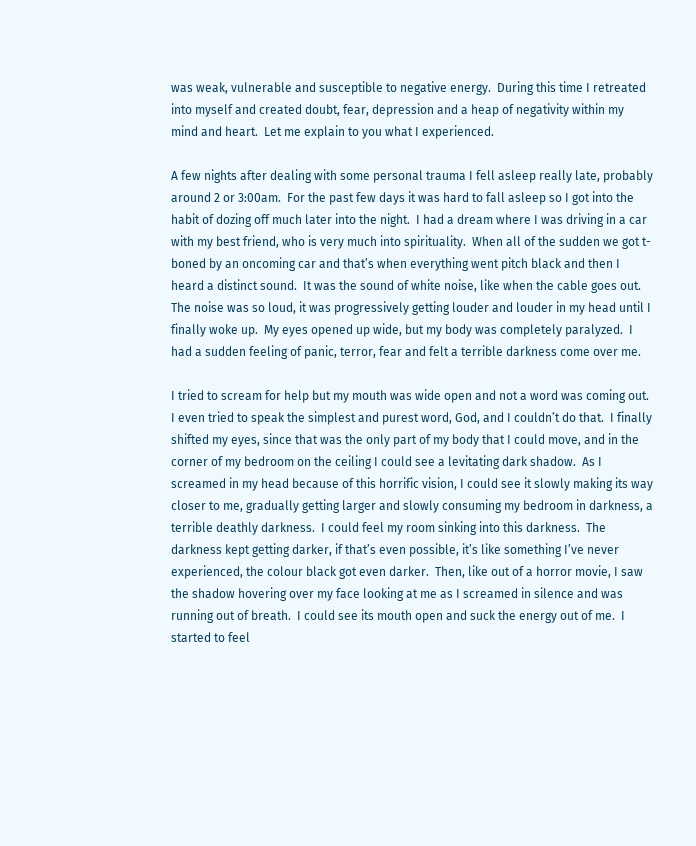was weak, vulnerable and susceptible to negative energy.  During this time I retreated into myself and created doubt, fear, depression and a heap of negativity within my mind and heart.  Let me explain to you what I experienced.

A few nights after dealing with some personal trauma I fell asleep really late, probably around 2 or 3:00am.  For the past few days it was hard to fall asleep so I got into the habit of dozing off much later into the night.  I had a dream where I was driving in a car with my best friend, who is very much into spirituality.  When all of the sudden we got t-boned by an oncoming car and that’s when everything went pitch black and then I heard a distinct sound.  It was the sound of white noise, like when the cable goes out.  The noise was so loud, it was progressively getting louder and louder in my head until I finally woke up.  My eyes opened up wide, but my body was completely paralyzed.  I had a sudden feeling of panic, terror, fear and felt a terrible darkness come over me.

I tried to scream for help but my mouth was wide open and not a word was coming out.  I even tried to speak the simplest and purest word, God, and I couldn’t do that.  I finally shifted my eyes, since that was the only part of my body that I could move, and in the corner of my bedroom on the ceiling I could see a levitating dark shadow.  As I screamed in my head because of this horrific vision, I could see it slowly making its way closer to me, gradually getting larger and slowly consuming my bedroom in darkness, a terrible deathly darkness.  I could feel my room sinking into this darkness.  The darkness kept getting darker, if that’s even possible, it’s like something I’ve never experienced, the colour black got even darker.  Then, like out of a horror movie, I saw the shadow hovering over my face looking at me as I screamed in silence and was running out of breath.  I could see its mouth open and suck the energy out of me.  I started to feel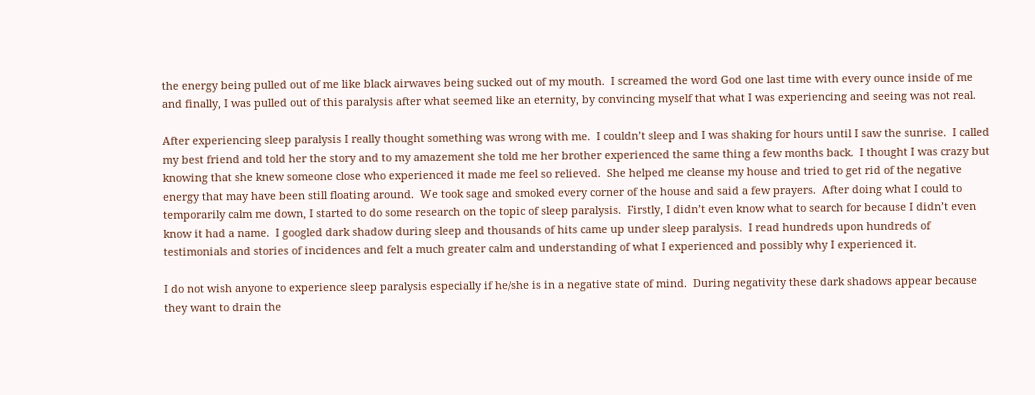the energy being pulled out of me like black airwaves being sucked out of my mouth.  I screamed the word God one last time with every ounce inside of me and finally, I was pulled out of this paralysis after what seemed like an eternity, by convincing myself that what I was experiencing and seeing was not real.

After experiencing sleep paralysis I really thought something was wrong with me.  I couldn’t sleep and I was shaking for hours until I saw the sunrise.  I called my best friend and told her the story and to my amazement she told me her brother experienced the same thing a few months back.  I thought I was crazy but knowing that she knew someone close who experienced it made me feel so relieved.  She helped me cleanse my house and tried to get rid of the negative energy that may have been still floating around.  We took sage and smoked every corner of the house and said a few prayers.  After doing what I could to temporarily calm me down, I started to do some research on the topic of sleep paralysis.  Firstly, I didn’t even know what to search for because I didn’t even know it had a name.  I googled dark shadow during sleep and thousands of hits came up under sleep paralysis.  I read hundreds upon hundreds of testimonials and stories of incidences and felt a much greater calm and understanding of what I experienced and possibly why I experienced it.

I do not wish anyone to experience sleep paralysis especially if he/she is in a negative state of mind.  During negativity these dark shadows appear because they want to drain the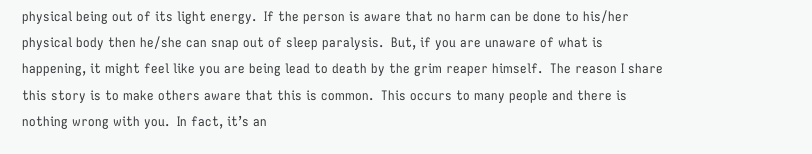physical being out of its light energy.  If the person is aware that no harm can be done to his/her physical body then he/she can snap out of sleep paralysis.  But, if you are unaware of what is happening, it might feel like you are being lead to death by the grim reaper himself.  The reason I share this story is to make others aware that this is common.  This occurs to many people and there is nothing wrong with you.  In fact, it’s an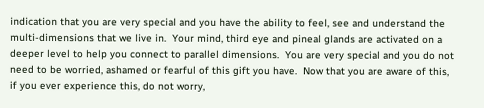indication that you are very special and you have the ability to feel, see and understand the multi-dimensions that we live in.  Your mind, third eye and pineal glands are activated on a deeper level to help you connect to parallel dimensions.  You are very special and you do not need to be worried, ashamed or fearful of this gift you have.  Now that you are aware of this, if you ever experience this, do not worry,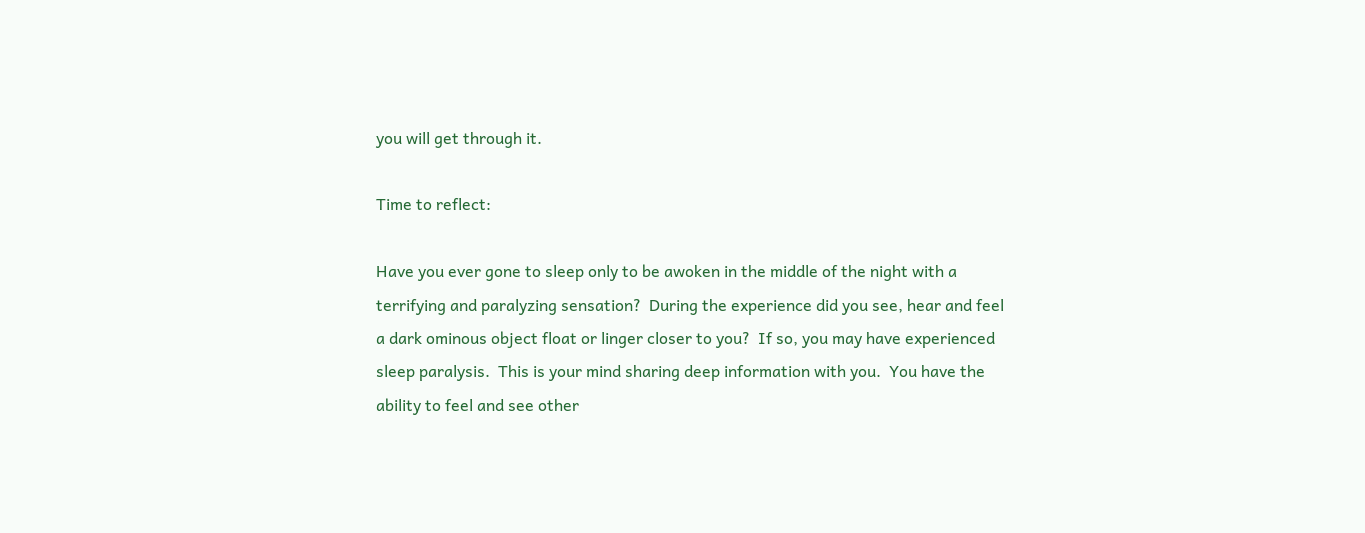you will get through it.

Time to reflect:

Have you ever gone to sleep only to be awoken in the middle of the night with a terrifying and paralyzing sensation?  During the experience did you see, hear and feel a dark ominous object float or linger closer to you?  If so, you may have experienced sleep paralysis.  This is your mind sharing deep information with you.  You have the ability to feel and see other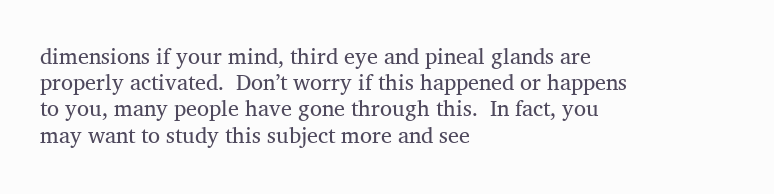dimensions if your mind, third eye and pineal glands are properly activated.  Don’t worry if this happened or happens to you, many people have gone through this.  In fact, you may want to study this subject more and see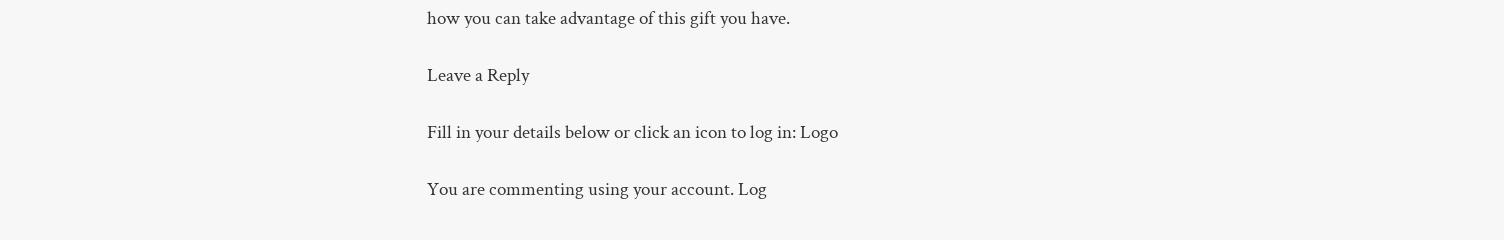how you can take advantage of this gift you have.

Leave a Reply

Fill in your details below or click an icon to log in: Logo

You are commenting using your account. Log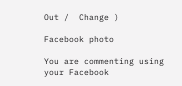Out /  Change )

Facebook photo

You are commenting using your Facebook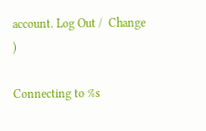account. Log Out /  Change )

Connecting to %s